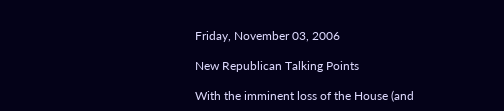Friday, November 03, 2006

New Republican Talking Points

With the imminent loss of the House (and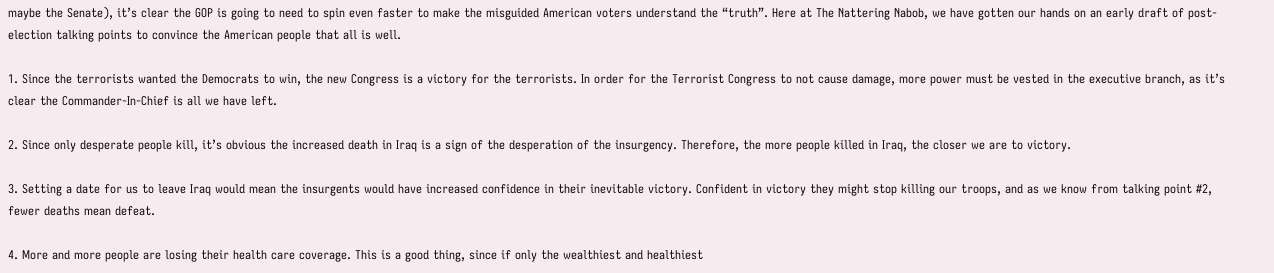maybe the Senate), it’s clear the GOP is going to need to spin even faster to make the misguided American voters understand the “truth”. Here at The Nattering Nabob, we have gotten our hands on an early draft of post-election talking points to convince the American people that all is well.

1. Since the terrorists wanted the Democrats to win, the new Congress is a victory for the terrorists. In order for the Terrorist Congress to not cause damage, more power must be vested in the executive branch, as it’s clear the Commander-In-Chief is all we have left.

2. Since only desperate people kill, it’s obvious the increased death in Iraq is a sign of the desperation of the insurgency. Therefore, the more people killed in Iraq, the closer we are to victory.

3. Setting a date for us to leave Iraq would mean the insurgents would have increased confidence in their inevitable victory. Confident in victory they might stop killing our troops, and as we know from talking point #2, fewer deaths mean defeat.

4. More and more people are losing their health care coverage. This is a good thing, since if only the wealthiest and healthiest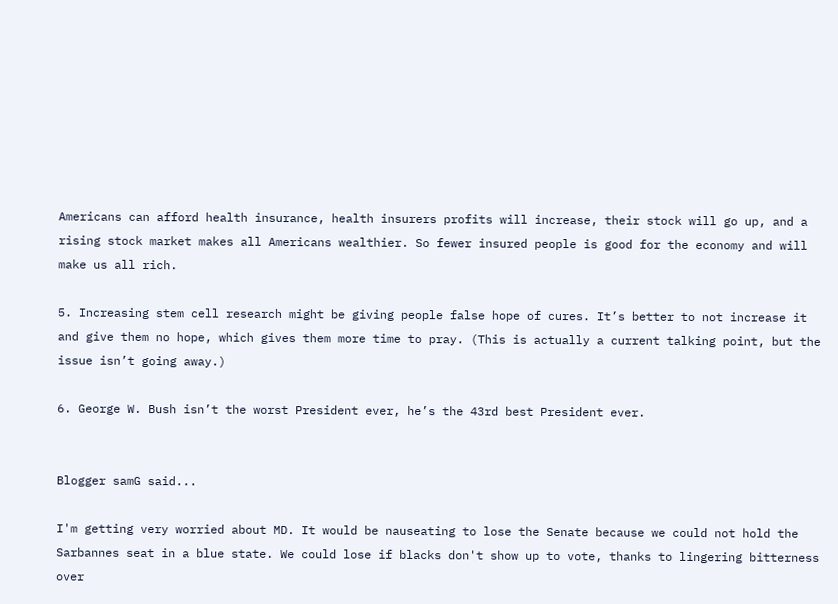Americans can afford health insurance, health insurers profits will increase, their stock will go up, and a rising stock market makes all Americans wealthier. So fewer insured people is good for the economy and will make us all rich.

5. Increasing stem cell research might be giving people false hope of cures. It’s better to not increase it and give them no hope, which gives them more time to pray. (This is actually a current talking point, but the issue isn’t going away.)

6. George W. Bush isn’t the worst President ever, he’s the 43rd best President ever.


Blogger samG said...

I'm getting very worried about MD. It would be nauseating to lose the Senate because we could not hold the Sarbannes seat in a blue state. We could lose if blacks don't show up to vote, thanks to lingering bitterness over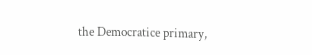the Democratice primary,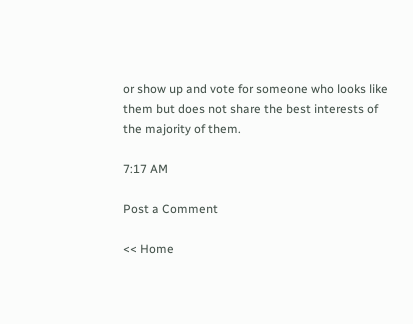or show up and vote for someone who looks like them but does not share the best interests of the majority of them.

7:17 AM

Post a Comment

<< Home